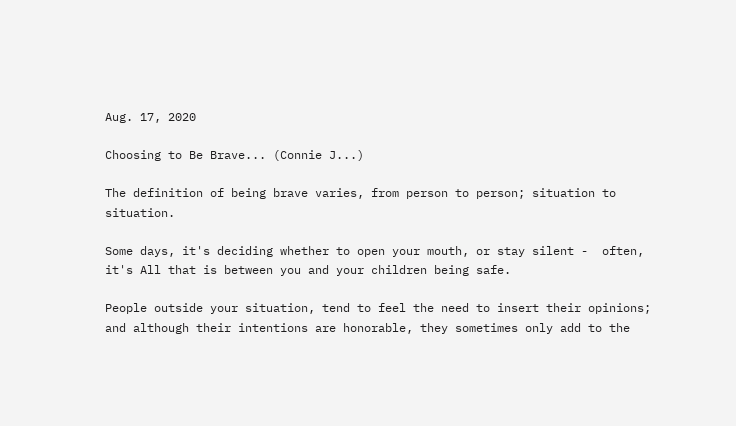Aug. 17, 2020

Choosing to Be Brave... (Connie J...)

The definition of being brave varies, from person to person; situation to situation.

Some days, it's deciding whether to open your mouth, or stay silent -  often, it's All that is between you and your children being safe.

People outside your situation, tend to feel the need to insert their opinions; and although their intentions are honorable, they sometimes only add to the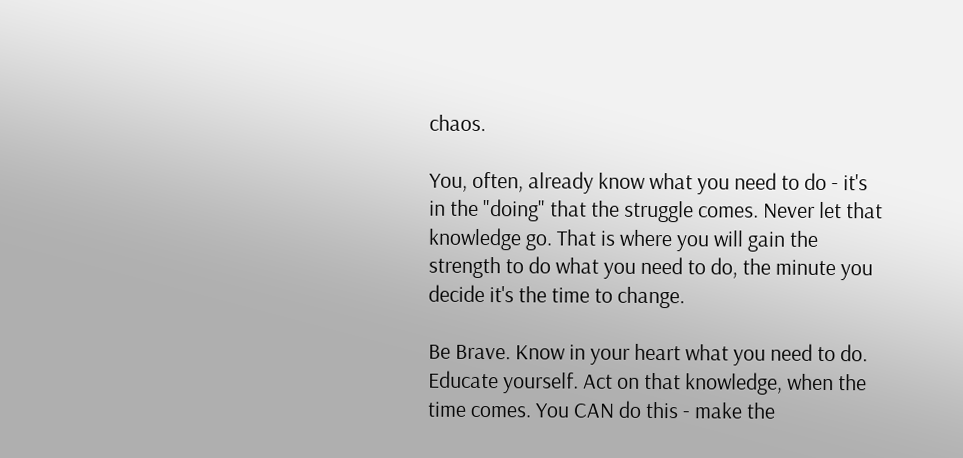chaos.

You, often, already know what you need to do - it's in the "doing" that the struggle comes. Never let that knowledge go. That is where you will gain the strength to do what you need to do, the minute you decide it's the time to change.

Be Brave. Know in your heart what you need to do. Educate yourself. Act on that knowledge, when the time comes. You CAN do this - make the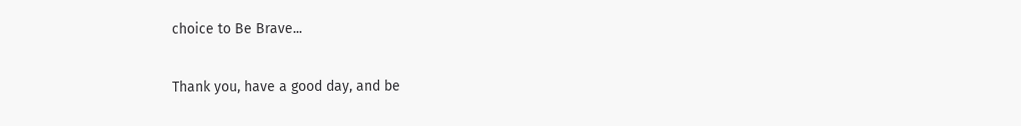choice to Be Brave...

Thank you, have a good day, and be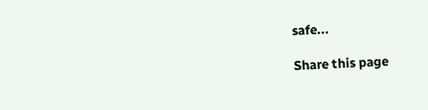safe...

Share this page